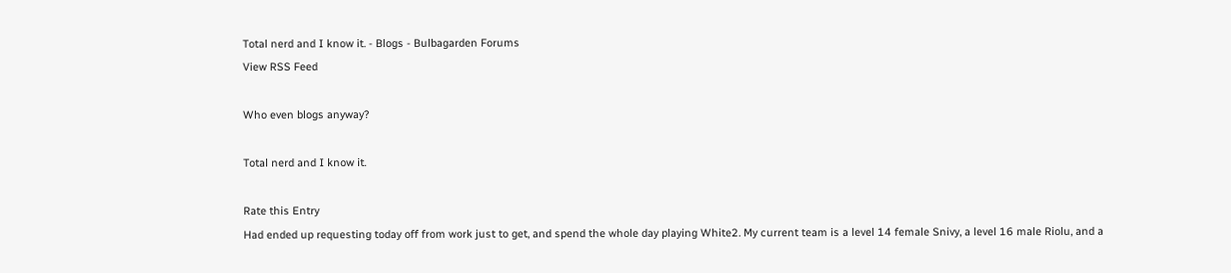Total nerd and I know it. - Blogs - Bulbagarden Forums
View RSS Feed

Who even blogs anyway?

Total nerd and I know it.

Rate this Entry
Had ended up requesting today off from work just to get, and spend the whole day playing White2. My current team is a level 14 female Snivy, a level 16 male Riolu, and a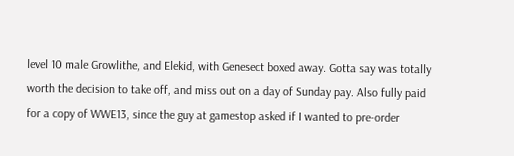level 10 male Growlithe, and Elekid, with Genesect boxed away. Gotta say was totally worth the decision to take off, and miss out on a day of Sunday pay. Also fully paid for a copy of WWE13, since the guy at gamestop asked if I wanted to pre-order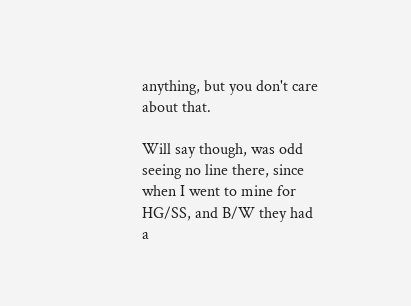anything, but you don't care about that.

Will say though, was odd seeing no line there, since when I went to mine for HG/SS, and B/W they had a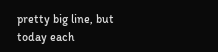pretty big line, but today each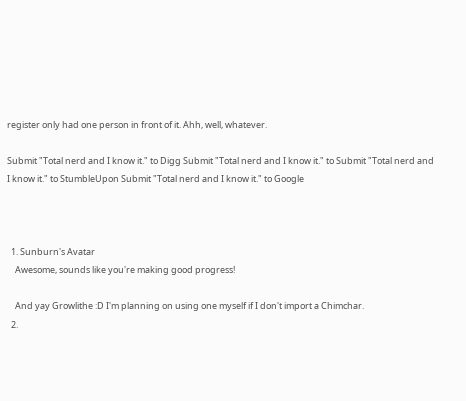register only had one person in front of it. Ahh, well, whatever.

Submit "Total nerd and I know it." to Digg Submit "Total nerd and I know it." to Submit "Total nerd and I know it." to StumbleUpon Submit "Total nerd and I know it." to Google



  1. Sunburn's Avatar
    Awesome, sounds like you're making good progress!

    And yay Growlithe :D I'm planning on using one myself if I don't import a Chimchar.
  2.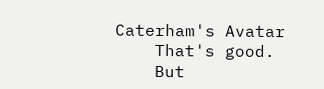Caterham's Avatar
    That's good.
    But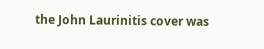the John Laurinitis cover was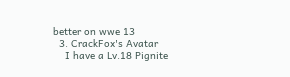better on wwe 13
  3. CrackFox's Avatar
    I have a Lv.18 Pignite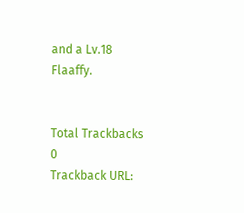and a Lv.18 Flaaffy.


Total Trackbacks 0
Trackback URL: